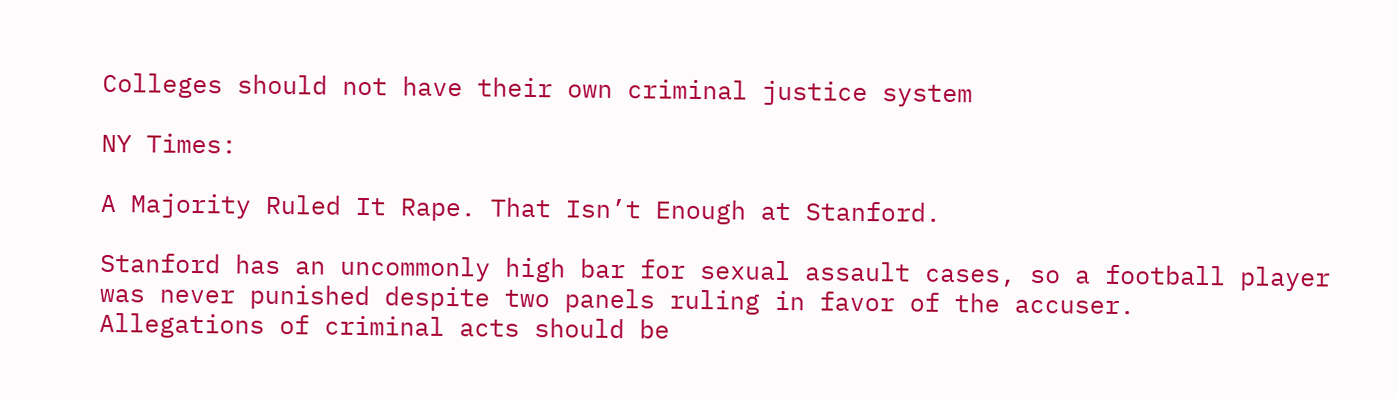Colleges should not have their own criminal justice system

NY Times:

A Majority Ruled It Rape. That Isn’t Enough at Stanford.

Stanford has an uncommonly high bar for sexual assault cases, so a football player was never punished despite two panels ruling in favor of the accuser.
Allegations of criminal acts should be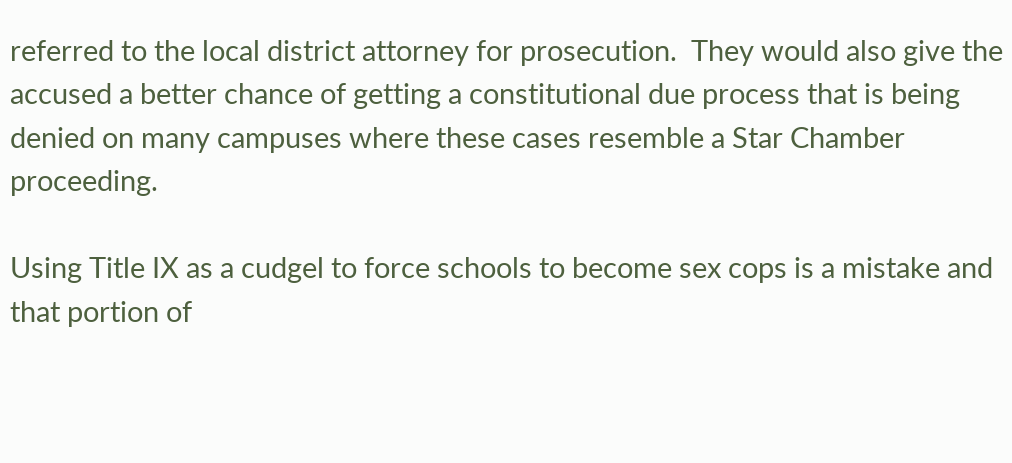referred to the local district attorney for prosecution.  They would also give the accused a better chance of getting a constitutional due process that is being denied on many campuses where these cases resemble a Star Chamber proceeding.

Using Title IX as a cudgel to force schools to become sex cops is a mistake and that portion of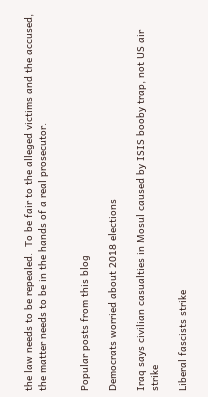the law needs to be repealed.  To be fair to the alleged victims and the accused, the matter needs to be in the hands of a real prosecutor.


Popular posts from this blog

Democrats worried about 2018 elections

Iraq says civilian casualties in Mosul caused by ISIS booby trap, not US air strike

Liberal fascists strike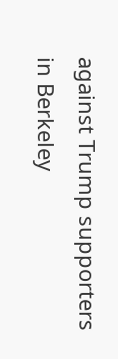against Trump supporters in Berkeley